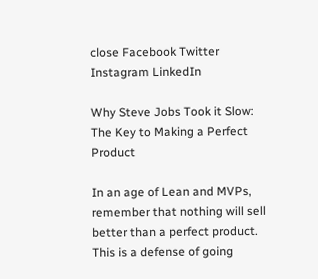close Facebook Twitter Instagram LinkedIn

Why Steve Jobs Took it Slow: The Key to Making a Perfect Product

In an age of Lean and MVPs, remember that nothing will sell better than a perfect product. This is a defense of going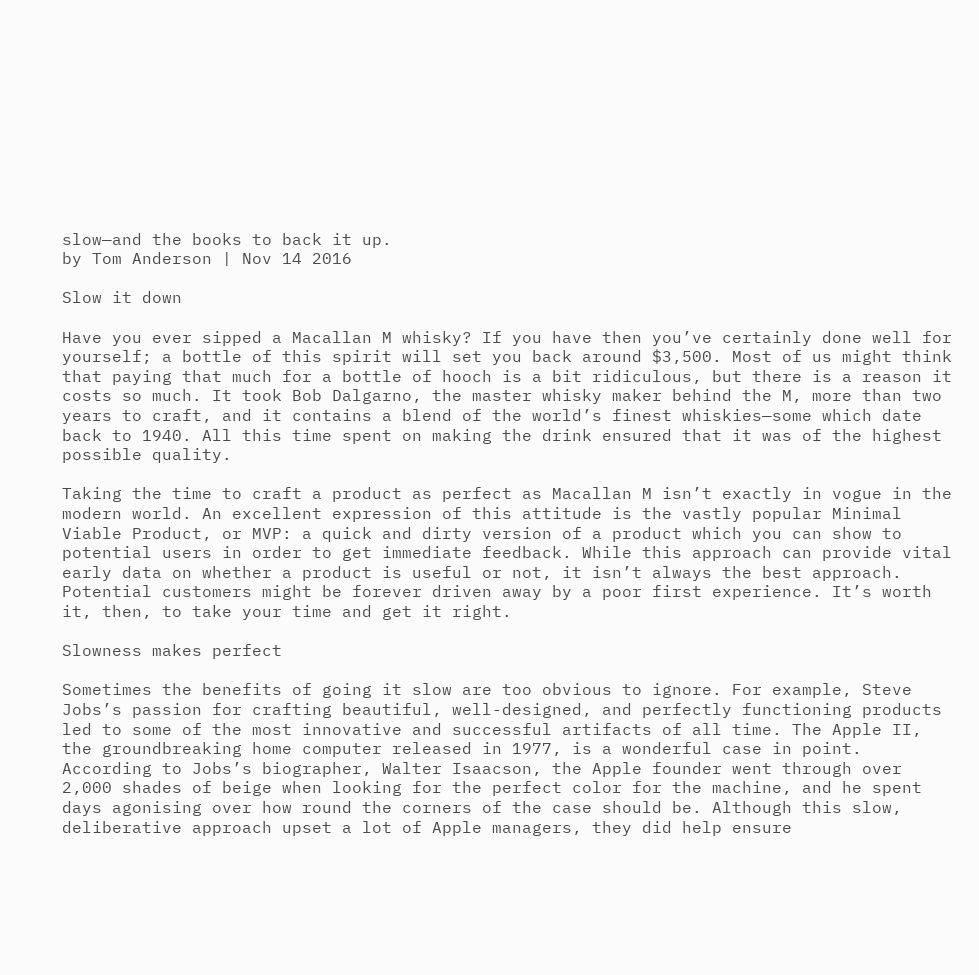slow—and the books to back it up.
by Tom Anderson | Nov 14 2016

Slow it down

Have you ever sipped a Macallan M whisky? If you have then you’ve certainly done well for yourself; a bottle of this spirit will set you back around $3,500. Most of us might think that paying that much for a bottle of hooch is a bit ridiculous, but there is a reason it costs so much. It took Bob Dalgarno, the master whisky maker behind the M, more than two years to craft, and it contains a blend of the world’s finest whiskies—some which date back to 1940. All this time spent on making the drink ensured that it was of the highest possible quality.

Taking the time to craft a product as perfect as Macallan M isn’t exactly in vogue in the modern world. An excellent expression of this attitude is the vastly popular Minimal Viable Product, or MVP: a quick and dirty version of a product which you can show to potential users in order to get immediate feedback. While this approach can provide vital early data on whether a product is useful or not, it isn’t always the best approach. Potential customers might be forever driven away by a poor first experience. It’s worth it, then, to take your time and get it right.

Slowness makes perfect

Sometimes the benefits of going it slow are too obvious to ignore. For example, Steve Jobs’s passion for crafting beautiful, well-designed, and perfectly functioning products led to some of the most innovative and successful artifacts of all time. The Apple II, the groundbreaking home computer released in 1977, is a wonderful case in point. According to Jobs’s biographer, Walter Isaacson, the Apple founder went through over 2,000 shades of beige when looking for the perfect color for the machine, and he spent days agonising over how round the corners of the case should be. Although this slow, deliberative approach upset a lot of Apple managers, they did help ensure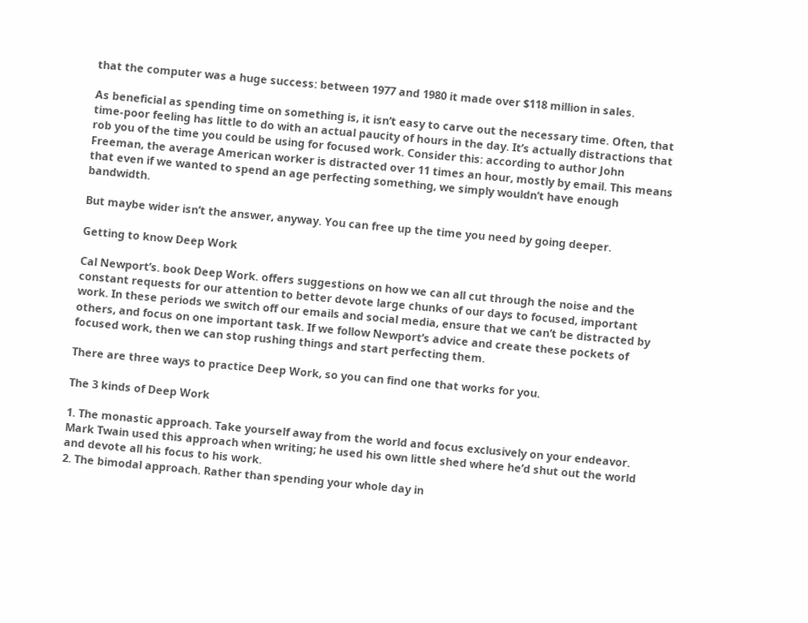that the computer was a huge success: between 1977 and 1980 it made over $118 million in sales.

As beneficial as spending time on something is, it isn’t easy to carve out the necessary time. Often, that time-poor feeling has little to do with an actual paucity of hours in the day. It’s actually distractions that rob you of the time you could be using for focused work. Consider this: according to author John Freeman, the average American worker is distracted over 11 times an hour, mostly by email. This means that even if we wanted to spend an age perfecting something, we simply wouldn’t have enough bandwidth.

But maybe wider isn’t the answer, anyway. You can free up the time you need by going deeper.

Getting to know Deep Work

Cal Newport’s. book Deep Work. offers suggestions on how we can all cut through the noise and the constant requests for our attention to better devote large chunks of our days to focused, important work. In these periods we switch off our emails and social media, ensure that we can’t be distracted by others, and focus on one important task. If we follow Newport’s advice and create these pockets of focused work, then we can stop rushing things and start perfecting them.

There are three ways to practice Deep Work, so you can find one that works for you.

The 3 kinds of Deep Work

1. The monastic approach. Take yourself away from the world and focus exclusively on your endeavor. Mark Twain used this approach when writing; he used his own little shed where he’d shut out the world and devote all his focus to his work.
2. The bimodal approach. Rather than spending your whole day in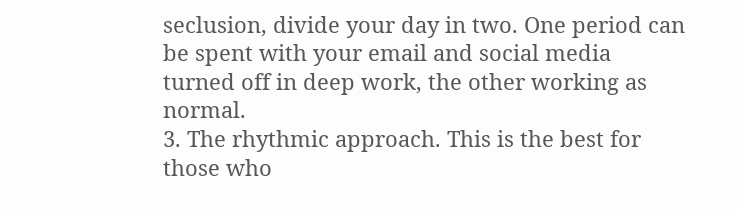seclusion, divide your day in two. One period can be spent with your email and social media turned off in deep work, the other working as normal.
3. The rhythmic approach. This is the best for those who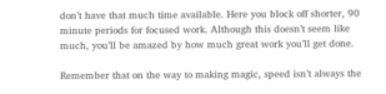don’t have that much time available. Here you block off shorter, 90 minute periods for focused work. Although this doesn’t seem like much, you’ll be amazed by how much great work you’ll get done.

Remember that on the way to making magic, speed isn’t always the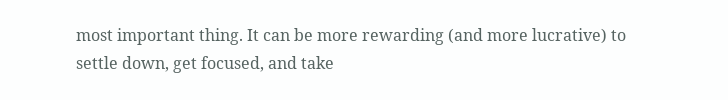most important thing. It can be more rewarding (and more lucrative) to settle down, get focused, and take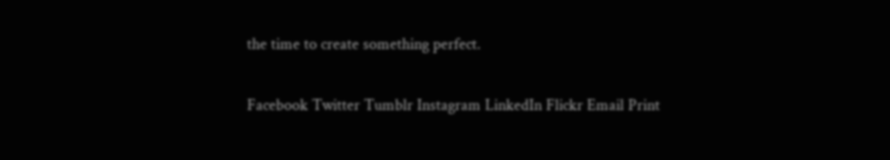the time to create something perfect.

Facebook Twitter Tumblr Instagram LinkedIn Flickr Email Print